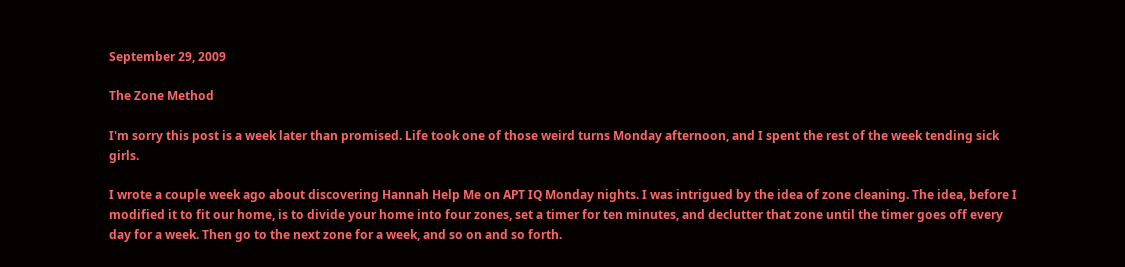September 29, 2009

The Zone Method

I'm sorry this post is a week later than promised. Life took one of those weird turns Monday afternoon, and I spent the rest of the week tending sick girls.

I wrote a couple week ago about discovering Hannah Help Me on APT IQ Monday nights. I was intrigued by the idea of zone cleaning. The idea, before I modified it to fit our home, is to divide your home into four zones, set a timer for ten minutes, and declutter that zone until the timer goes off every day for a week. Then go to the next zone for a week, and so on and so forth.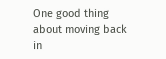One good thing about moving back in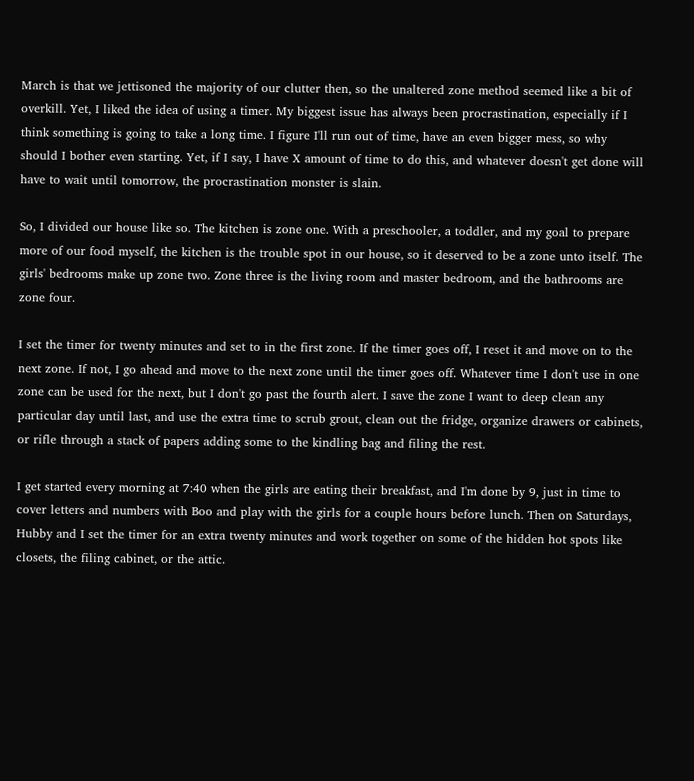March is that we jettisoned the majority of our clutter then, so the unaltered zone method seemed like a bit of overkill. Yet, I liked the idea of using a timer. My biggest issue has always been procrastination, especially if I think something is going to take a long time. I figure I'll run out of time, have an even bigger mess, so why should I bother even starting. Yet, if I say, I have X amount of time to do this, and whatever doesn't get done will have to wait until tomorrow, the procrastination monster is slain.

So, I divided our house like so. The kitchen is zone one. With a preschooler, a toddler, and my goal to prepare more of our food myself, the kitchen is the trouble spot in our house, so it deserved to be a zone unto itself. The girls' bedrooms make up zone two. Zone three is the living room and master bedroom, and the bathrooms are zone four.

I set the timer for twenty minutes and set to in the first zone. If the timer goes off, I reset it and move on to the next zone. If not, I go ahead and move to the next zone until the timer goes off. Whatever time I don't use in one zone can be used for the next, but I don't go past the fourth alert. I save the zone I want to deep clean any particular day until last, and use the extra time to scrub grout, clean out the fridge, organize drawers or cabinets, or rifle through a stack of papers adding some to the kindling bag and filing the rest.

I get started every morning at 7:40 when the girls are eating their breakfast, and I'm done by 9, just in time to cover letters and numbers with Boo and play with the girls for a couple hours before lunch. Then on Saturdays, Hubby and I set the timer for an extra twenty minutes and work together on some of the hidden hot spots like closets, the filing cabinet, or the attic.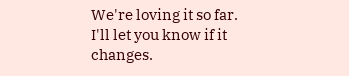We're loving it so far. I'll let you know if it changes.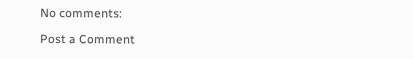No comments:

Post a Comment